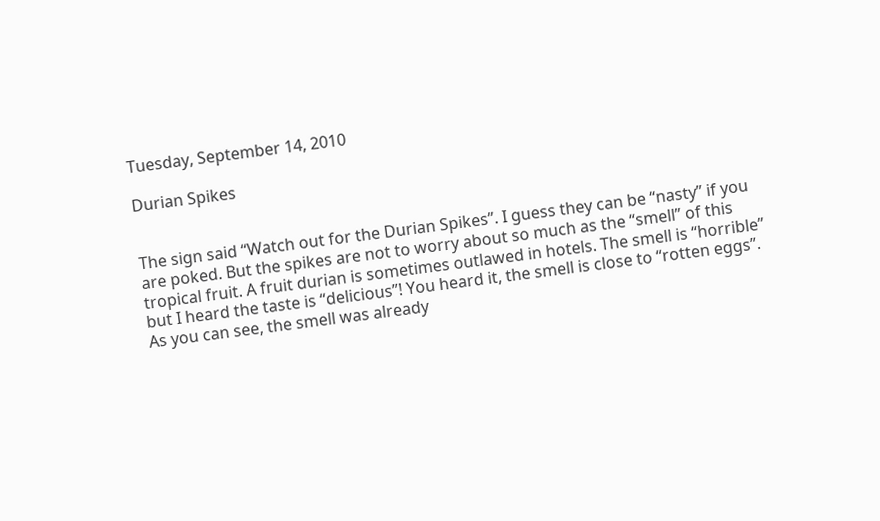Tuesday, September 14, 2010

Durian Spikes


The sign said “Watch out for the Durian Spikes”. I guess they can be “nasty” if you are poked. But the spikes are not to worry about so much as the “smell” of this tropical fruit. A fruit durian is sometimes outlawed in hotels. The smell is “horrible” but I heard the taste is “delicious”! You heard it, the smell is close to “rotten eggs”. As you can see, the smell was already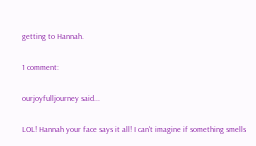getting to Hannah.

1 comment:

ourjoyfulljourney said...

LOL! Hannah your face says it all! I can't imagine if something smells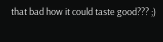that bad how it could taste good??? ;)